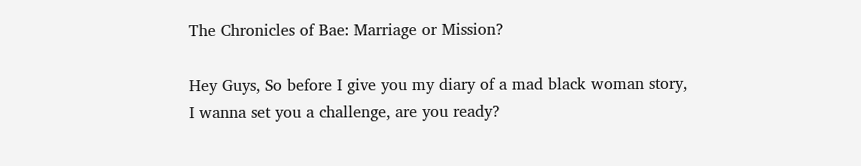The Chronicles of Bae: Marriage or Mission?

Hey Guys, So before I give you my diary of a mad black woman story, I wanna set you a challenge, are you ready?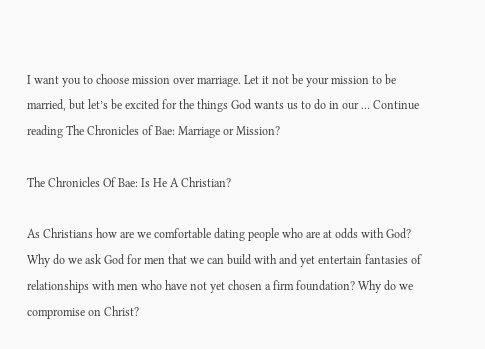I want you to choose mission over marriage. Let it not be your mission to be married, but let’s be excited for the things God wants us to do in our … Continue reading The Chronicles of Bae: Marriage or Mission?

The Chronicles Of Bae: Is He A Christian?

As Christians how are we comfortable dating people who are at odds with God? Why do we ask God for men that we can build with and yet entertain fantasies of relationships with men who have not yet chosen a firm foundation? Why do we compromise on Christ?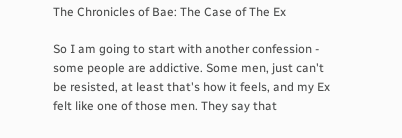The Chronicles of Bae: The Case of The Ex

So I am going to start with another confession - some people are addictive. Some men, just can't be resisted, at least that's how it feels, and my Ex felt like one of those men. They say that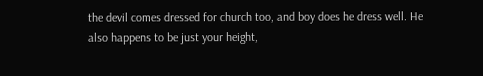the devil comes dressed for church too, and boy does he dress well. He also happens to be just your height,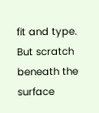fit and type. But scratch beneath the surface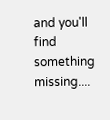and you'll find something missing....